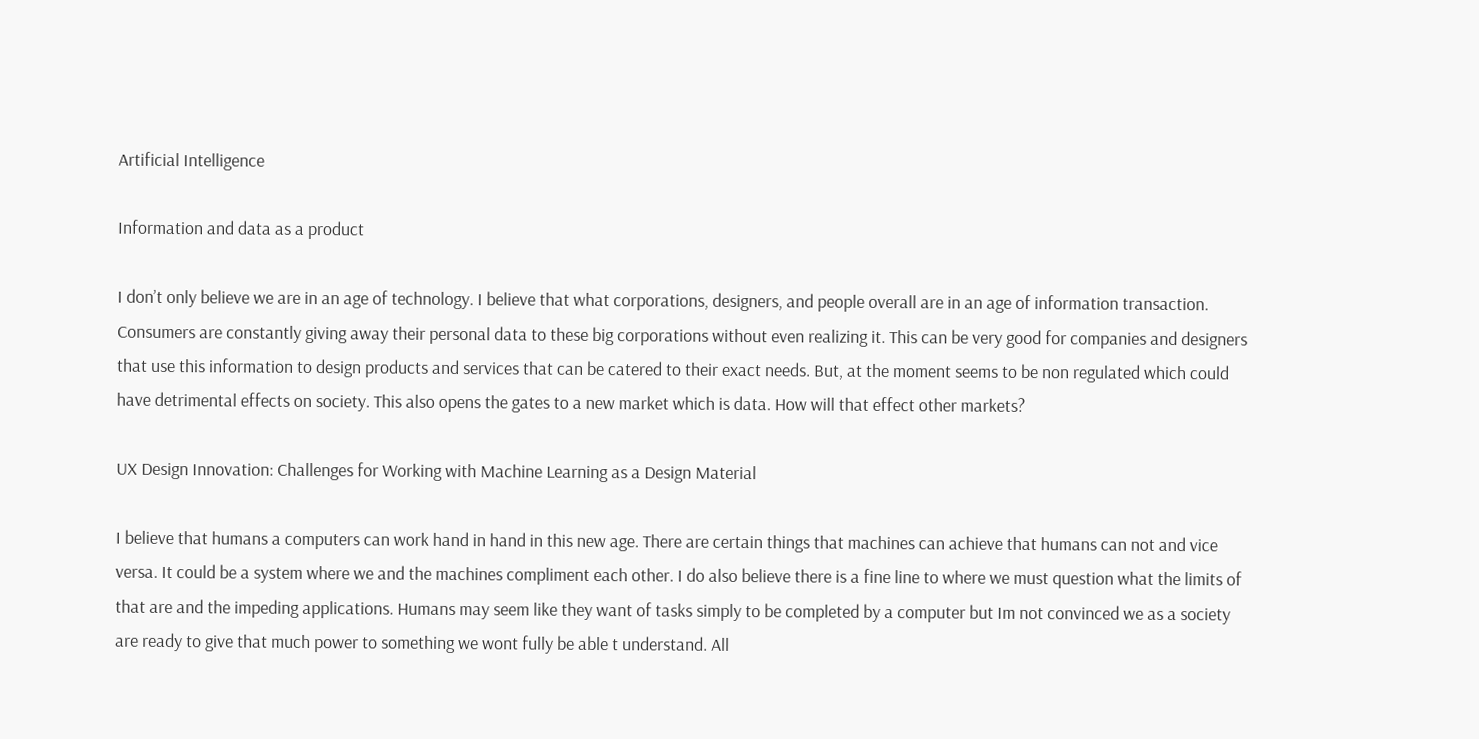Artificial Intelligence

Information and data as a product

I don’t only believe we are in an age of technology. I believe that what corporations, designers, and people overall are in an age of information transaction. Consumers are constantly giving away their personal data to these big corporations without even realizing it. This can be very good for companies and designers that use this information to design products and services that can be catered to their exact needs. But, at the moment seems to be non regulated which could have detrimental effects on society. This also opens the gates to a new market which is data. How will that effect other markets?

UX Design Innovation: Challenges for Working with Machine Learning as a Design Material

I believe that humans a computers can work hand in hand in this new age. There are certain things that machines can achieve that humans can not and vice versa. It could be a system where we and the machines compliment each other. I do also believe there is a fine line to where we must question what the limits of that are and the impeding applications. Humans may seem like they want of tasks simply to be completed by a computer but Im not convinced we as a society are ready to give that much power to something we wont fully be able t understand. All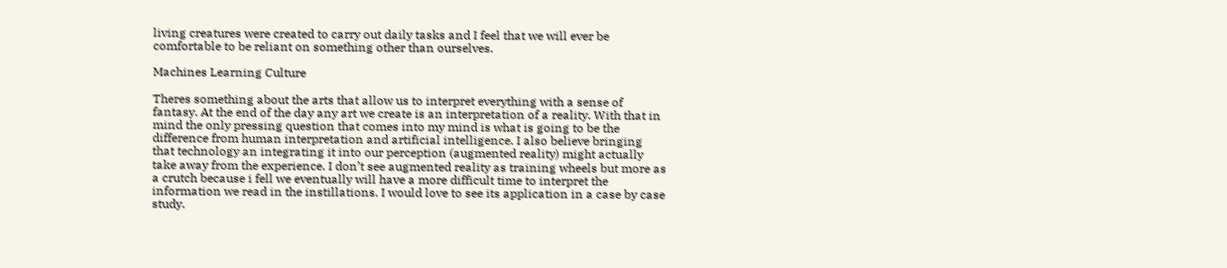living creatures were created to carry out daily tasks and I feel that we will ever be comfortable to be reliant on something other than ourselves.

Machines Learning Culture

Theres something about the arts that allow us to interpret everything with a sense of fantasy. At the end of the day any art we create is an interpretation of a reality. With that in mind the only pressing question that comes into my mind is what is going to be the difference from human interpretation and artificial intelligence. I also believe bringing that technology an integrating it into our perception (augmented reality) might actually take away from the experience. I don’t see augmented reality as training wheels but more as a crutch because i fell we eventually will have a more difficult time to interpret the information we read in the instillations. I would love to see its application in a case by case study.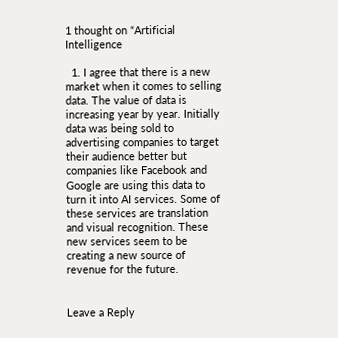1 thought on “Artificial Intelligence

  1. I agree that there is a new market when it comes to selling data. The value of data is increasing year by year. Initially data was being sold to advertising companies to target their audience better but companies like Facebook and Google are using this data to turn it into AI services. Some of these services are translation and visual recognition. These new services seem to be creating a new source of revenue for the future.


Leave a Reply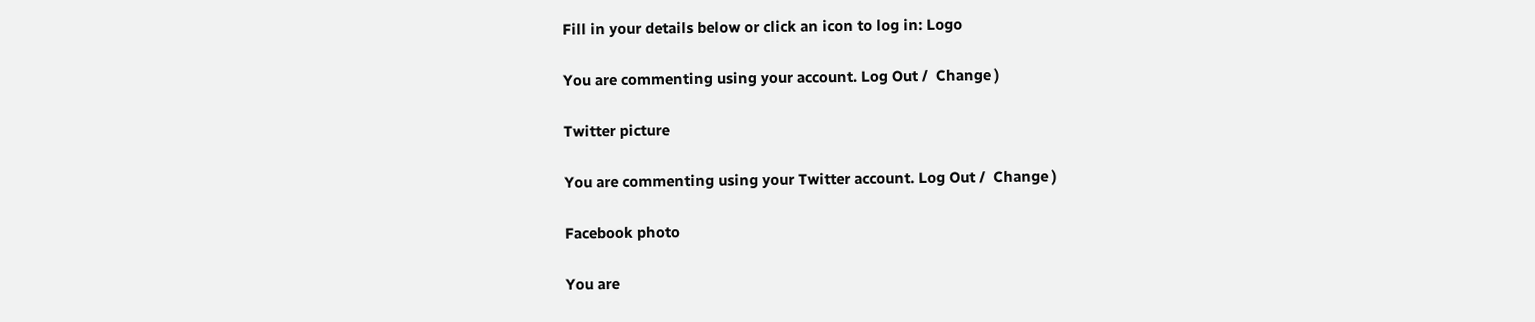Fill in your details below or click an icon to log in: Logo

You are commenting using your account. Log Out /  Change )

Twitter picture

You are commenting using your Twitter account. Log Out /  Change )

Facebook photo

You are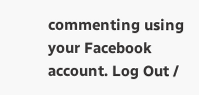commenting using your Facebook account. Log Out /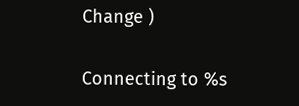Change )

Connecting to %s